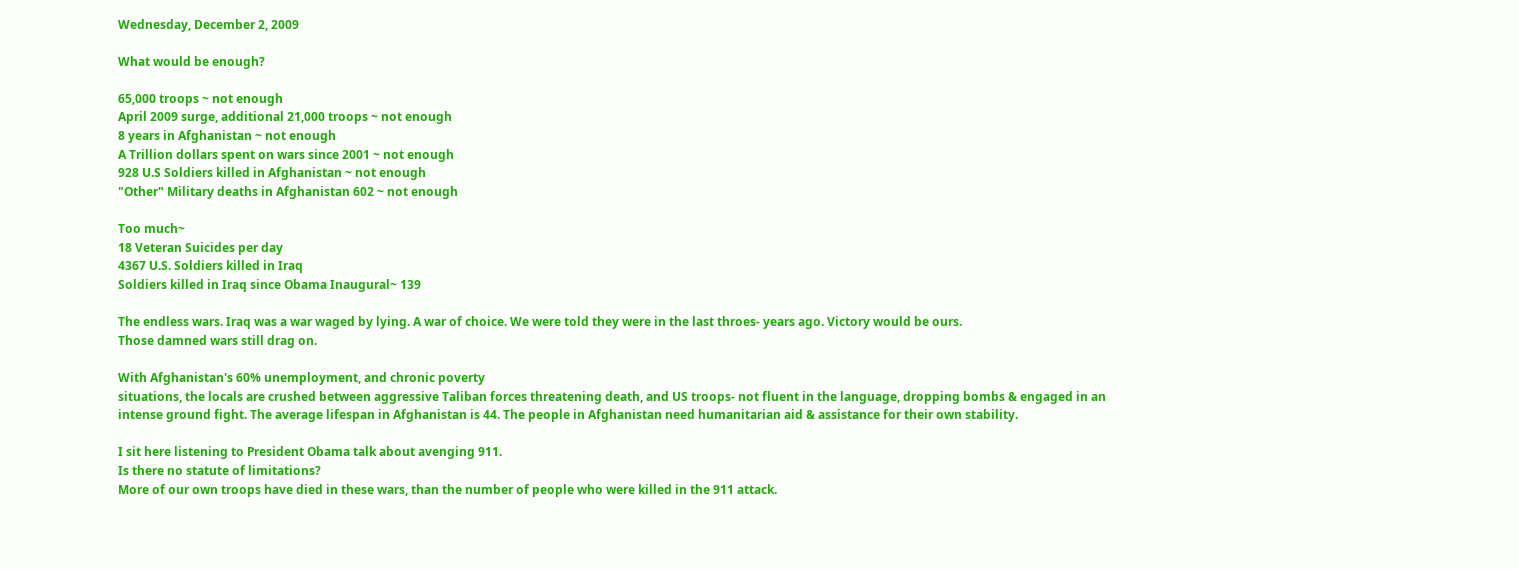Wednesday, December 2, 2009

What would be enough?

65,000 troops ~ not enough
April 2009 surge, additional 21,000 troops ~ not enough
8 years in Afghanistan ~ not enough
A Trillion dollars spent on wars since 2001 ~ not enough
928 U.S Soldiers killed in Afghanistan ~ not enough
"Other" Military deaths in Afghanistan 602 ~ not enough

Too much~
18 Veteran Suicides per day
4367 U.S. Soldiers killed in Iraq
Soldiers killed in Iraq since Obama Inaugural~ 139

The endless wars. Iraq was a war waged by lying. A war of choice. We were told they were in the last throes- years ago. Victory would be ours.
Those damned wars still drag on.

With Afghanistan's 60% unemployment, and chronic poverty
situations, the locals are crushed between aggressive Taliban forces threatening death, and US troops- not fluent in the language, dropping bombs & engaged in an intense ground fight. The average lifespan in Afghanistan is 44. The people in Afghanistan need humanitarian aid & assistance for their own stability.

I sit here listening to President Obama talk about avenging 911.
Is there no statute of limitations?
More of our own troops have died in these wars, than the number of people who were killed in the 911 attack.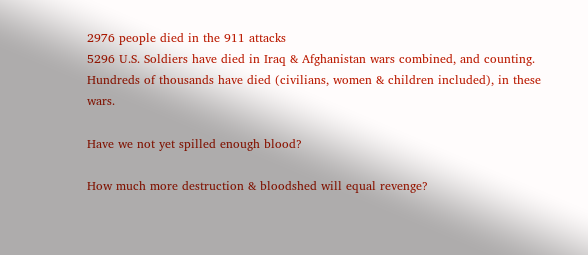2976 people died in the 911 attacks
5296 U.S. Soldiers have died in Iraq & Afghanistan wars combined, and counting.
Hundreds of thousands have died (civilians, women & children included), in these wars.

Have we not yet spilled enough blood?

How much more destruction & bloodshed will equal revenge?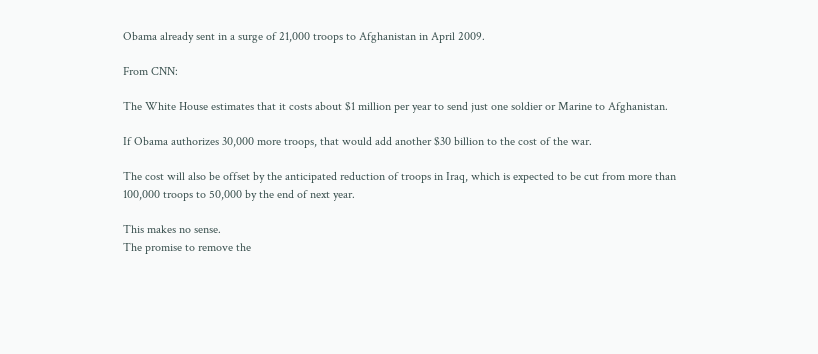Obama already sent in a surge of 21,000 troops to Afghanistan in April 2009.

From CNN:

The White House estimates that it costs about $1 million per year to send just one soldier or Marine to Afghanistan.

If Obama authorizes 30,000 more troops, that would add another $30 billion to the cost of the war.

The cost will also be offset by the anticipated reduction of troops in Iraq, which is expected to be cut from more than 100,000 troops to 50,000 by the end of next year.

This makes no sense.
The promise to remove the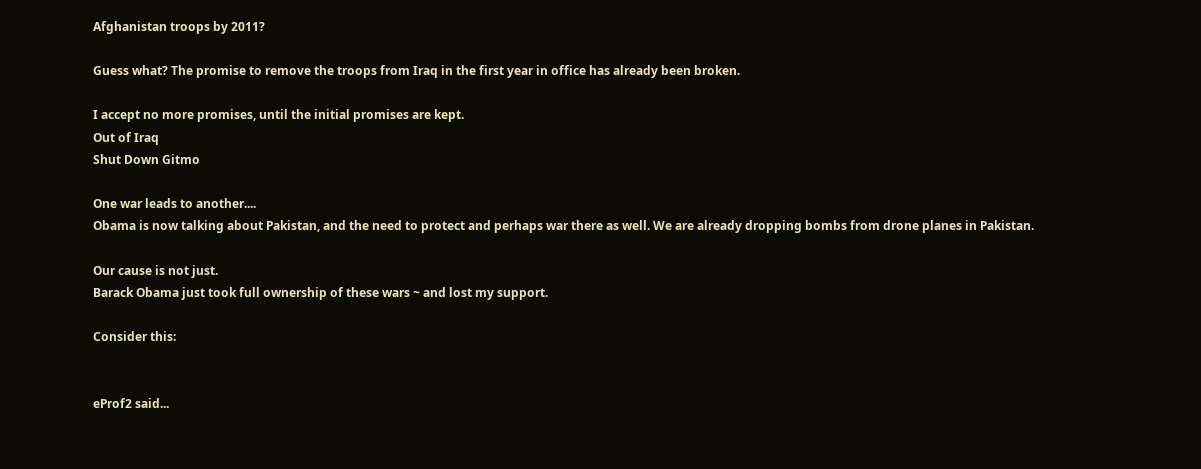Afghanistan troops by 2011?

Guess what? The promise to remove the troops from Iraq in the first year in office has already been broken.

I accept no more promises, until the initial promises are kept.
Out of Iraq
Shut Down Gitmo

One war leads to another....
Obama is now talking about Pakistan, and the need to protect and perhaps war there as well. We are already dropping bombs from drone planes in Pakistan.

Our cause is not just.
Barack Obama just took full ownership of these wars ~ and lost my support.

Consider this:


eProf2 said...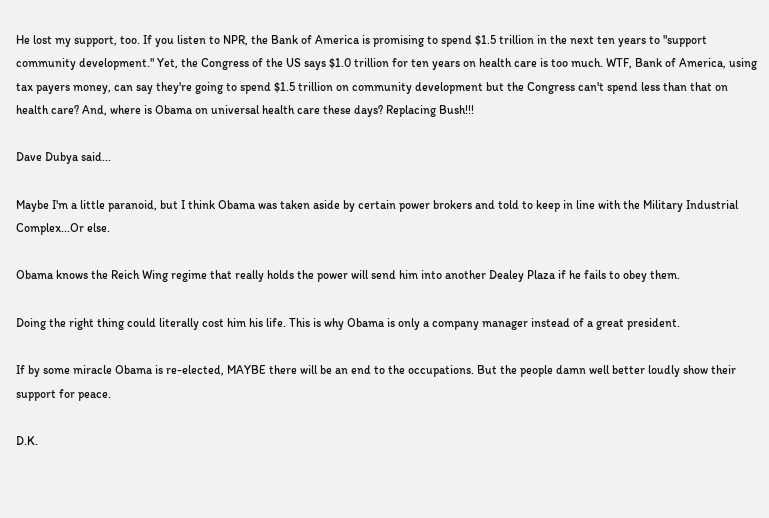He lost my support, too. If you listen to NPR, the Bank of America is promising to spend $1.5 trillion in the next ten years to "support community development." Yet, the Congress of the US says $1.0 trillion for ten years on health care is too much. WTF, Bank of America, using tax payers money, can say they're going to spend $1.5 trillion on community development but the Congress can't spend less than that on health care? And, where is Obama on universal health care these days? Replacing Bush!!!

Dave Dubya said...

Maybe I'm a little paranoid, but I think Obama was taken aside by certain power brokers and told to keep in line with the Military Industrial Complex...Or else.

Obama knows the Reich Wing regime that really holds the power will send him into another Dealey Plaza if he fails to obey them.

Doing the right thing could literally cost him his life. This is why Obama is only a company manager instead of a great president.

If by some miracle Obama is re-elected, MAYBE there will be an end to the occupations. But the people damn well better loudly show their support for peace.

D.K.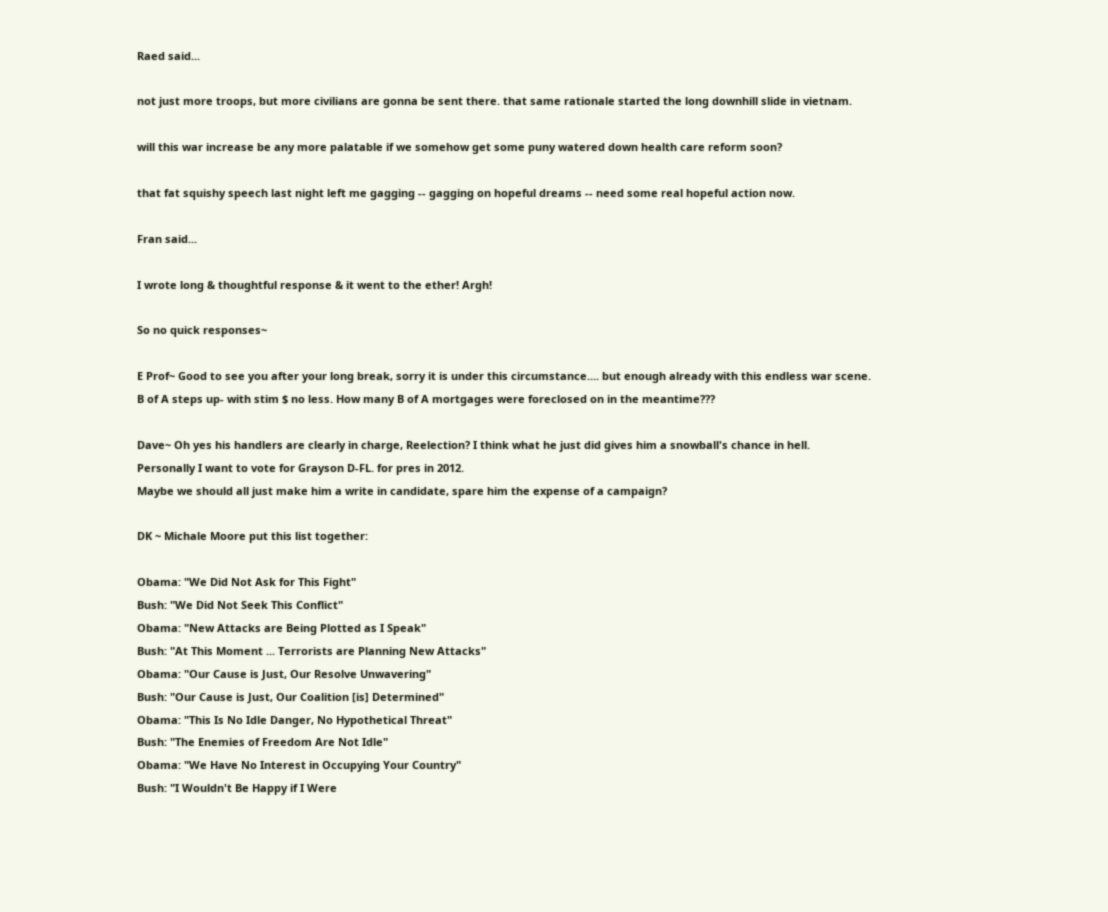Raed said...

not just more troops, but more civilians are gonna be sent there. that same rationale started the long downhill slide in vietnam.

will this war increase be any more palatable if we somehow get some puny watered down health care reform soon?

that fat squishy speech last night left me gagging -- gagging on hopeful dreams -- need some real hopeful action now.

Fran said...

I wrote long & thoughtful response & it went to the ether! Argh!

So no quick responses~

E Prof~ Good to see you after your long break, sorry it is under this circumstance.... but enough already with this endless war scene.
B of A steps up- with stim $ no less. How many B of A mortgages were foreclosed on in the meantime???

Dave~ Oh yes his handlers are clearly in charge, Reelection? I think what he just did gives him a snowball's chance in hell.
Personally I want to vote for Grayson D-FL. for pres in 2012.
Maybe we should all just make him a write in candidate, spare him the expense of a campaign?

DK ~ Michale Moore put this list together:

Obama: "We Did Not Ask for This Fight"
Bush: "We Did Not Seek This Conflict"
Obama: "New Attacks are Being Plotted as I Speak"
Bush: "At This Moment ... Terrorists are Planning New Attacks"
Obama: "Our Cause is Just, Our Resolve Unwavering"
Bush: "Our Cause is Just, Our Coalition [is] Determined"
Obama: "This Is No Idle Danger, No Hypothetical Threat"
Bush: "The Enemies of Freedom Are Not Idle"
Obama: "We Have No Interest in Occupying Your Country"
Bush: "I Wouldn't Be Happy if I Were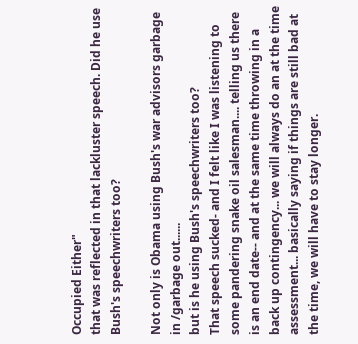Occupied Either"
that was reflected in that lackluster speech. Did he use Bush's speechwriters too?

Not only is Obama using Bush's war advisors garbage in /garbage out......
but is he using Bush's speechwriters too?
That speech sucked- and I felt like I was listening to some pandering snake oil salesman.... telling us there is an end date-- and at the same time throwing in a back up contingency... we will always do an at the time assessment... basically saying if things are still bad at the time, we will have to stay longer.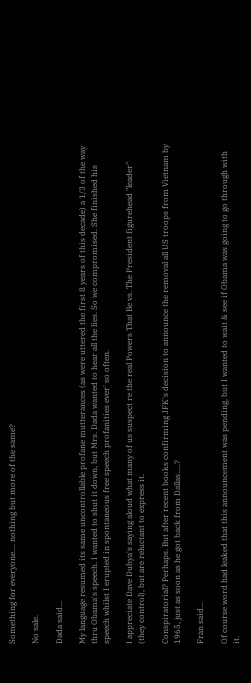Something for everyone.... nothing but more of the same?

No sale.

Dada said...

My language resumed its same uncontrollable profane mutterances (as were uttered the first 8 years of this decade) a 1/3 of the way thru Obama's speech. I wanted to shut it down, but Mrs. Dada wanted to hear all the lies. So we compromised. She finished his speech whilst I erupted in spontaneous free speech profanities ever' so often.

I appreciate Dave Dubya's saying aloud what many of us suspect re the real Powers That Be vs. The President figurehead "leader" (they control), but are reluctant to express it.

Conspiratorial? Perhaps. But after recent books confirming JFK's decision to announce the removal all US troops from Vietnam by 1965, just as soon as he got back from Dallas.....?

Fran said...

Of course word had leaked that this announcement was pending, but I wanted to wait & see if Obama was going to go through with it.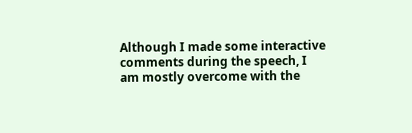Although I made some interactive comments during the speech, I am mostly overcome with the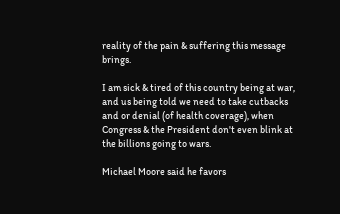reality of the pain & suffering this message brings.

I am sick & tired of this country being at war, and us being told we need to take cutbacks and or denial (of health coverage), when Congress & the President don't even blink at the billions going to wars.

Michael Moore said he favors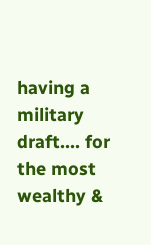having a military draft.... for the most wealthy &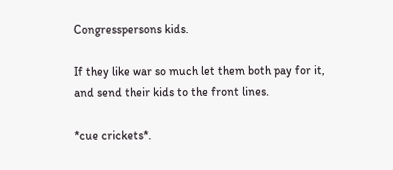Congresspersons kids.

If they like war so much let them both pay for it, and send their kids to the front lines.

*cue crickets*.